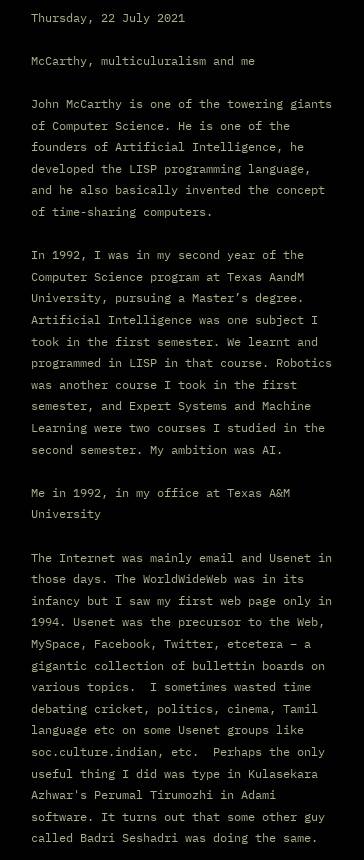Thursday, 22 July 2021

McCarthy, multiculuralism and me

John McCarthy is one of the towering giants of Computer Science. He is one of the founders of Artificial Intelligence, he developed the LISP programming language, and he also basically invented the concept of time-sharing computers.

In 1992, I was in my second year of the Computer Science program at Texas AandM University, pursuing a Master’s degree. Artificial Intelligence was one subject I took in the first semester. We learnt and programmed in LISP in that course. Robotics was another course I took in the first semester, and Expert Systems and Machine Learning were two courses I studied in the second semester. My ambition was AI.

Me in 1992, in my office at Texas A&M University

The Internet was mainly email and Usenet in those days. The WorldWideWeb was in its infancy but I saw my first web page only in 1994. Usenet was the precursor to the Web, MySpace, Facebook, Twitter, etcetera – a gigantic collection of bullettin boards on various topics.  I sometimes wasted time debating cricket, politics, cinema, Tamil language etc on some Usenet groups like soc.culture.indian, etc.  Perhaps the only useful thing I did was type in Kulasekara Azhwar's Perumal Tirumozhi in Adami software. It turns out that some other guy called Badri Seshadri was doing the same.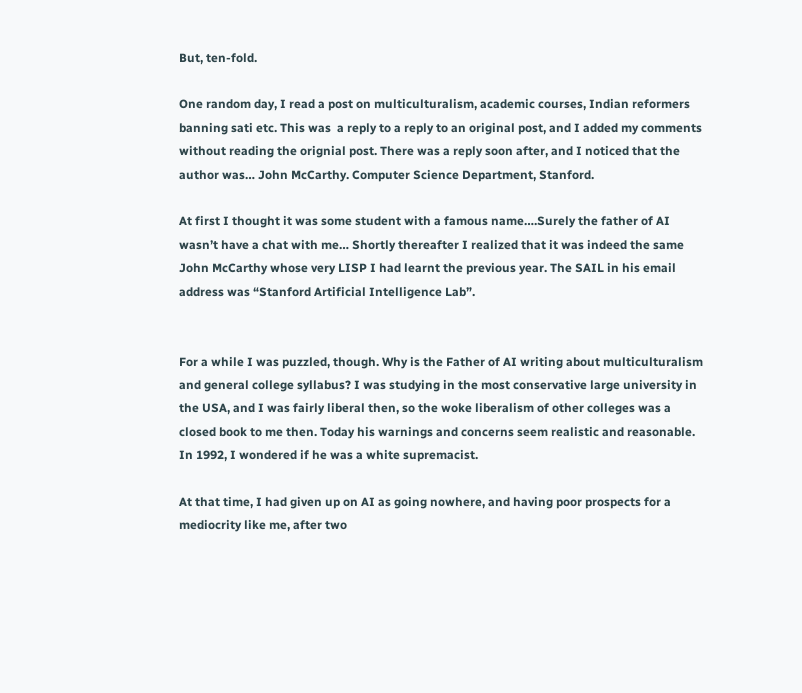But, ten-fold.

One random day, I read a post on multiculturalism, academic courses, Indian reformers banning sati etc. This was  a reply to a reply to an original post, and I added my comments without reading the orignial post. There was a reply soon after, and I noticed that the author was… John McCarthy. Computer Science Department, Stanford.

At first I thought it was some student with a famous name….Surely the father of AI wasn’t have a chat with me… Shortly thereafter I realized that it was indeed the same John McCarthy whose very LISP I had learnt the previous year. The SAIL in his email address was “Stanford Artificial Intelligence Lab”.


For a while I was puzzled, though. Why is the Father of AI writing about multiculturalism and general college syllabus? I was studying in the most conservative large university in the USA, and I was fairly liberal then, so the woke liberalism of other colleges was a closed book to me then. Today his warnings and concerns seem realistic and reasonable. In 1992, I wondered if he was a white supremacist.

At that time, I had given up on AI as going nowhere, and having poor prospects for a mediocrity like me, after two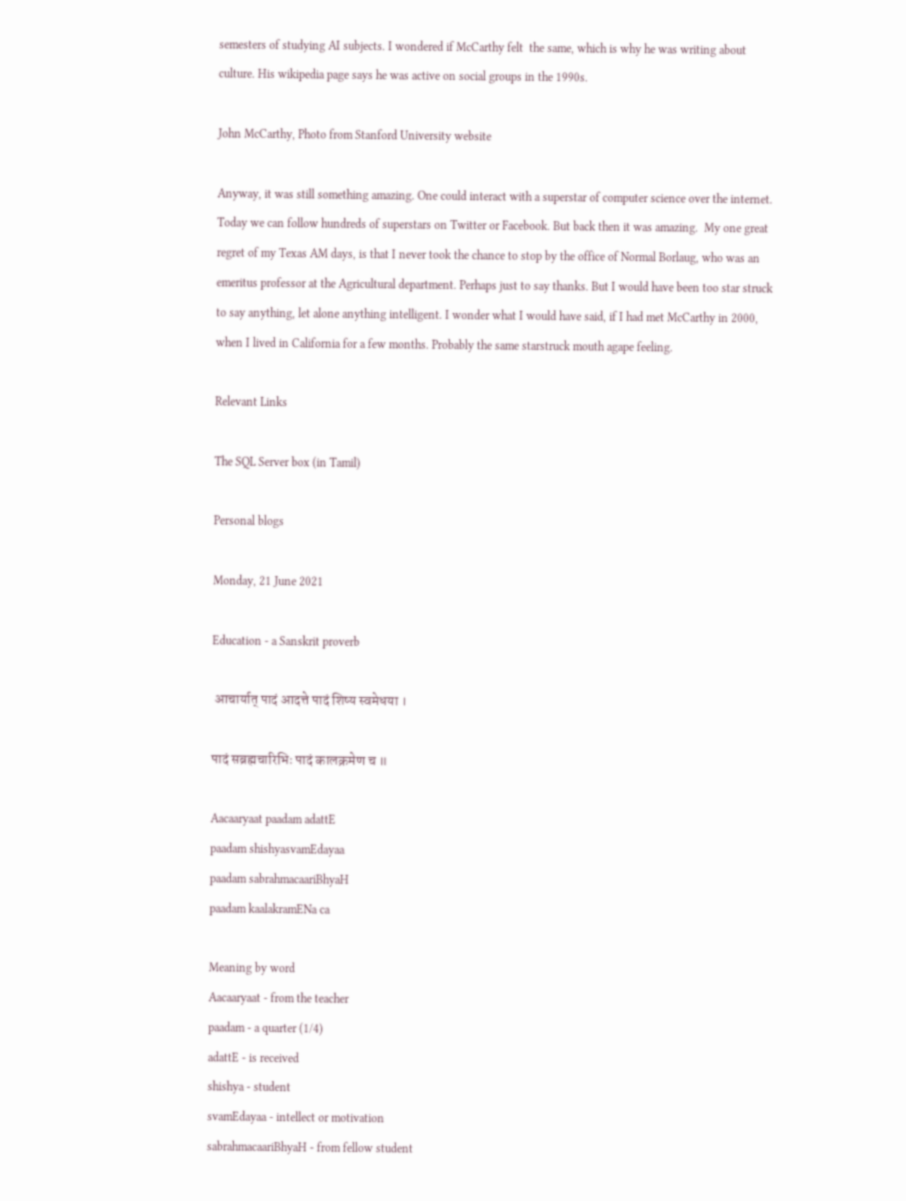semesters of studying AI subjects. I wondered if McCarthy felt  the same, which is why he was writing about culture. His wikipedia page says he was active on social groups in the 1990s.

John McCarthy, Photo from Stanford University website

Anyway, it was still something amazing. One could interact with a superstar of computer science over the internet. Today we can follow hundreds of superstars on Twitter or Facebook. But back then it was amazing.  My one great regret of my Texas AM days, is that I never took the chance to stop by the office of Normal Borlaug, who was an emeritus professor at the Agricultural department. Perhaps just to say thanks. But I would have been too star struck to say anything, let alone anything intelligent. I wonder what I would have said, if I had met McCarthy in 2000, when I lived in California for a few months. Probably the same starstruck mouth agape feeling.

Relevant Links

The SQL Server box (in Tamil)

Personal blogs

Monday, 21 June 2021

Education - a Sanskrit proverb

 आचार्यात् पादं आदत्ते पादं शिष्य स्वमेधया ।

पादं सब्रह्मचारिभिः पादं कालक्रमेण च ॥

Aacaaryaat paadam adattE
paadam shishyasvamEdayaa
paadam sabrahmacaariBhyaH
paadam kaalakramENa ca

Meaning by word
Aacaaryaat - from the teacher
paadam - a quarter (1/4)
adattE - is received
shishya - student
svamEdayaa - intellect or motivation
sabrahmacaariBhyaH - from fellow student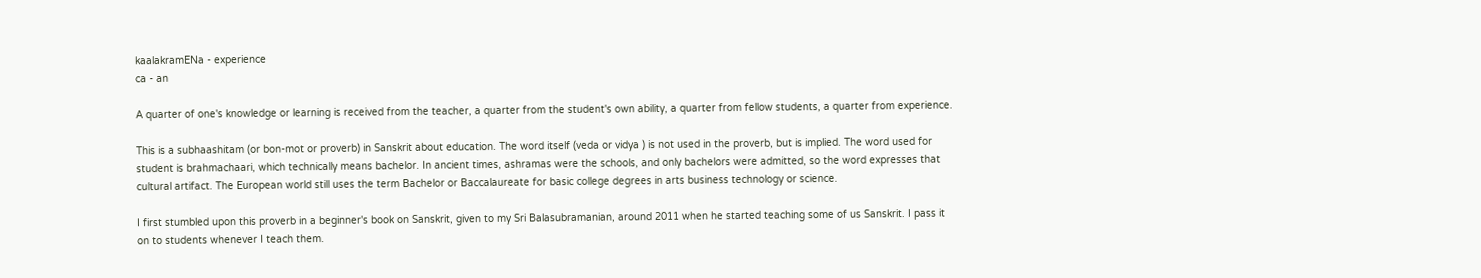kaalakramENa - experience
ca - an

A quarter of one's knowledge or learning is received from the teacher, a quarter from the student's own ability, a quarter from fellow students, a quarter from experience.

This is a subhaashitam (or bon-mot or proverb) in Sanskrit about education. The word itself (veda or vidya ) is not used in the proverb, but is implied. The word used for student is brahmachaari, which technically means bachelor. In ancient times, ashramas were the schools, and only bachelors were admitted, so the word expresses that cultural artifact. The European world still uses the term Bachelor or Baccalaureate for basic college degrees in arts business technology or science.

I first stumbled upon this proverb in a beginner's book on Sanskrit, given to my Sri Balasubramanian, around 2011 when he started teaching some of us Sanskrit. I pass it on to students whenever I teach them.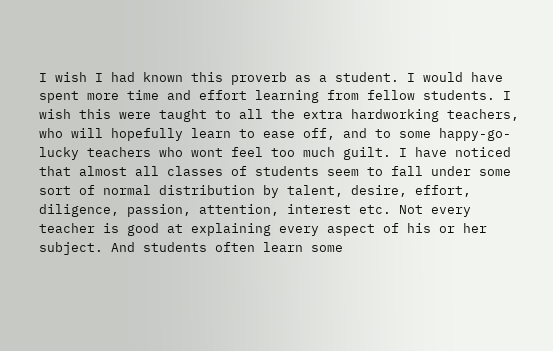I wish I had known this proverb as a student. I would have spent more time and effort learning from fellow students. I wish this were taught to all the extra hardworking teachers, who will hopefully learn to ease off, and to some happy-go-lucky teachers who wont feel too much guilt. I have noticed that almost all classes of students seem to fall under some sort of normal distribution by talent, desire, effort, diligence, passion, attention, interest etc. Not every teacher is good at explaining every aspect of his or her subject. And students often learn some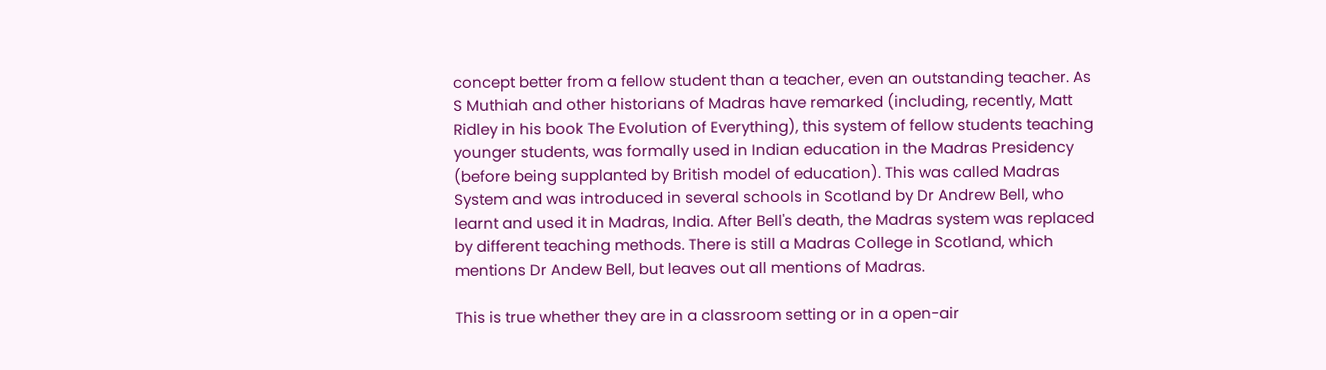concept better from a fellow student than a teacher, even an outstanding teacher. As S Muthiah and other historians of Madras have remarked (including, recently, Matt Ridley in his book The Evolution of Everything), this system of fellow students teaching younger students, was formally used in Indian education in the Madras Presidency (before being supplanted by British model of education). This was called Madras System and was introduced in several schools in Scotland by Dr Andrew Bell, who learnt and used it in Madras, India. After Bell's death, the Madras system was replaced by different teaching methods. There is still a Madras College in Scotland, which mentions Dr Andew Bell, but leaves out all mentions of Madras.

This is true whether they are in a classroom setting or in a open-air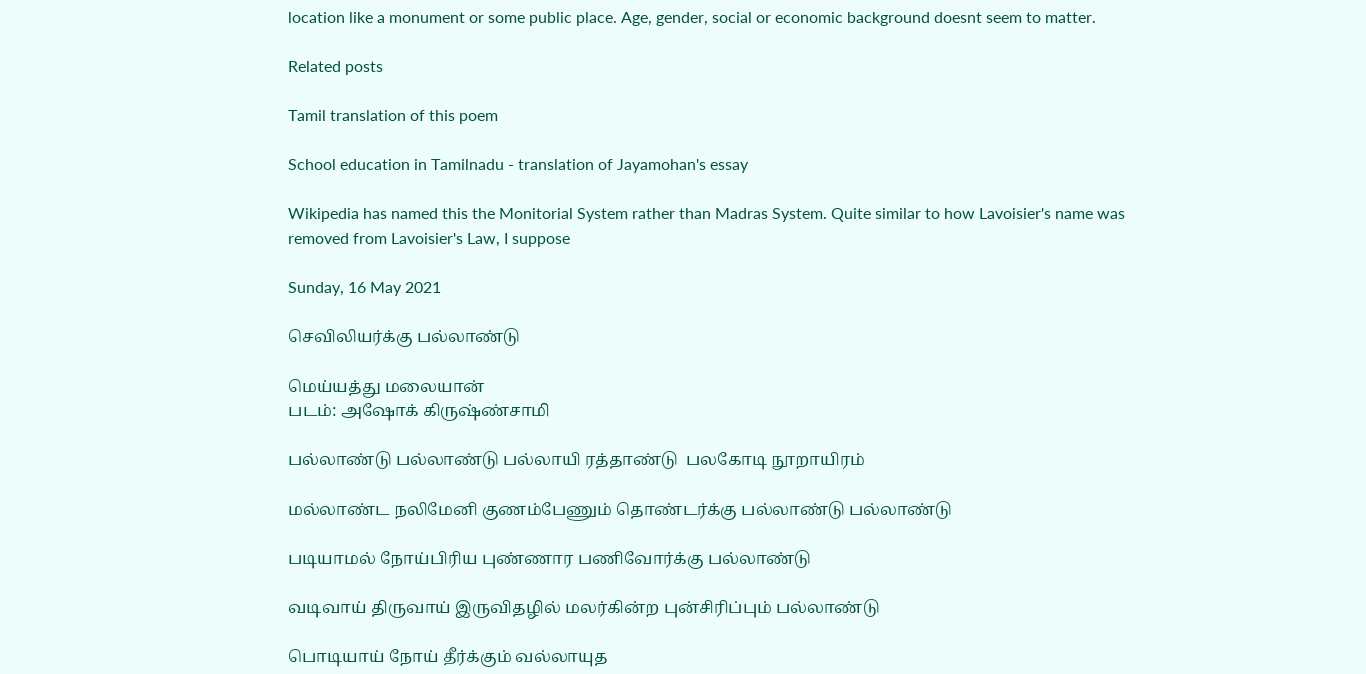location like a monument or some public place. Age, gender, social or economic background doesnt seem to matter.

Related posts

Tamil translation of this poem

School education in Tamilnadu - translation of Jayamohan's essay

Wikipedia has named this the Monitorial System rather than Madras System. Quite similar to how Lavoisier's name was removed from Lavoisier's Law, I suppose

Sunday, 16 May 2021

செவிலியர்க்கு பல்லாண்டு

மெய்யத்து மலையான்
படம்: அஷோக் கிருஷ்ண்சாமி

பல்லாண்டு பல்லாண்டு பல்லாயி ரத்தாண்டு  பலகோடி நூறாயிரம்

மல்லாண்ட நலிமேனி குணம்பேணும் தொண்டர்க்கு பல்லாண்டு பல்லாண்டு

படியாமல் நோய்பிரிய புண்ணார பணிவோர்க்கு பல்லாண்டு

வடிவாய் திருவாய் இருவிதழில் மலர்கின்ற புன்சிரிப்பும் பல்லாண்டு

பொடியாய் நோய் தீர்க்கும் வல்லாயுத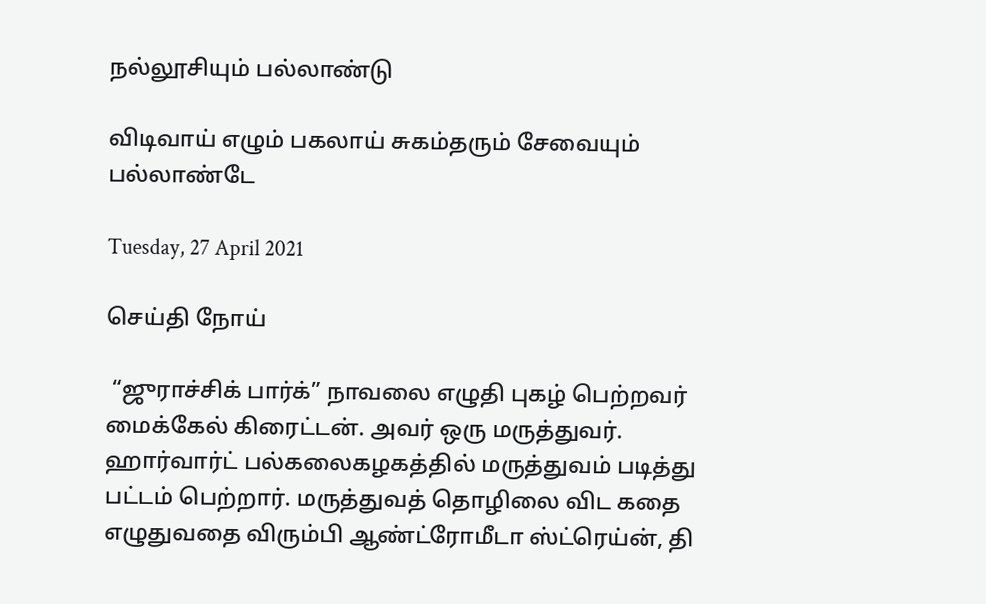நல்லூசியும் பல்லாண்டு

விடிவாய் எழும் பகலாய் சுகம்தரும் சேவையும் பல்லாண்டே

Tuesday, 27 April 2021

செய்தி நோய்

 “ஜுராச்சிக் பார்க்” நாவலை எழுதி புகழ் பெற்றவர் மைக்கேல் கிரைட்டன். அவர் ஒரு மருத்துவர். ஹார்வார்ட் பல்கலைகழகத்தில் மருத்துவம் படித்து பட்டம் பெற்றார். மருத்துவத் தொழிலை விட கதை எழுதுவதை விரும்பி ஆண்ட்ரோமீடா ஸ்ட்ரெய்ன், தி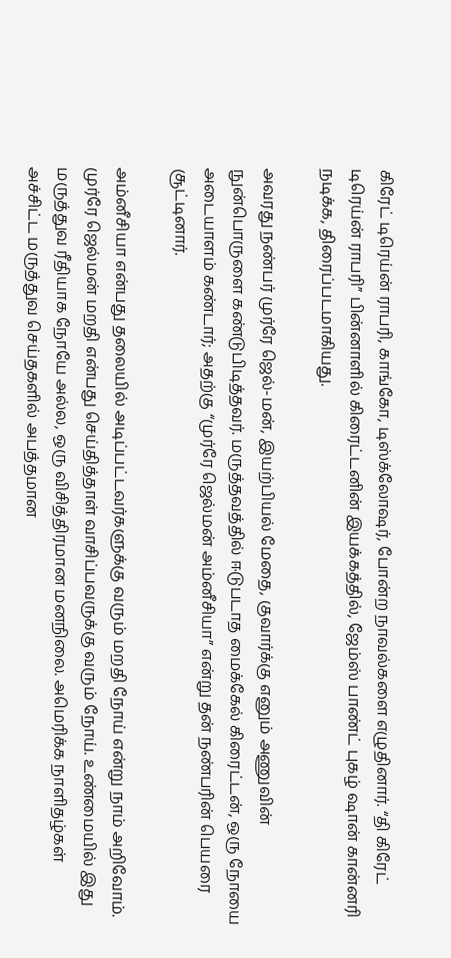கிரேட் டிரெய்ன் ராபரி, காங்கோ, டிஸ்க்லோஷர், போன்ற நாவல்களை எழுதினார். “தி கிரேட் டிரெய்ன் ராபரி” பின்னாளில் கிரைட்டனின் இயக்கத்தில், ஜேம்ஸ் பாண்ட் புகழ் ஷான் கான்னரி நடிக்க, திரைப்படமாகியது.

அவரது நண்பர் முர்ரே ஜெல்-மன், இயற்பியல் மேதை, குவார்க்கு எனும் அணுவின் நுன்பொருளை கண்டுபிடித்தவர். மருத்தவத்தில் ஈடுபடாத மைக்கேல் கிரைட்டன், ஒரு நோயை அடையாளம் கண்டார்; அதற்கு “முர்ரே ஜெல்மன் அம்னீசியா” என்று தன் நண்பரின் பெயரை சூட்டினார்.

அம்னீசியா என்பது தலையில் அடிப்பட்டவர்களுக்கு வரும் மறதி நோய் என்று நாம் அறிவோம். முர்ரே ஜெல்மன் மறதி என்பது செய்தித்தாள் வாசிப்பவருக்கு வரும் நோய். உண்மையில் இது மருத்துவ ரீதியாக நோயே அல்ல, ஒரு விசித்திரமான மனநிலை. அமெரிக்க நாளிதழ்கள் அச்சிட்ட மருத்துவ செய்தகளில் அபத்தமான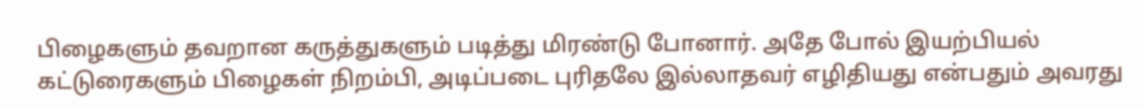பிழைகளும் தவறான கருத்துகளும் படித்து மிரண்டு போனார். அதே போல் இயற்பியல் கட்டுரைகளும் பிழைகள் நிறம்பி, அடிப்படை புரிதலே இல்லாதவர் எழிதியது என்பதும் அவரது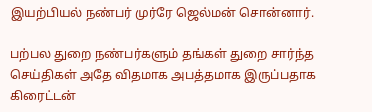இயற்பியல் நண்பர் முர்ரே ஜெல்மன் சொன்னார்.

பற்பல துறை நண்பர்களும் தங்கள் துறை சார்ந்த செய்திகள் அதே விதமாக அபத்தமாக இருப்பதாக கிரைட்டன்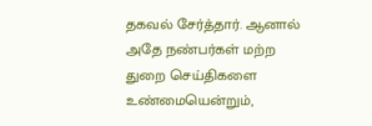தகவல் சேர்த்தார். ஆனால் அதே நண்பர்கள் மற்ற துறை செய்திகளை உண்மையென்றும்,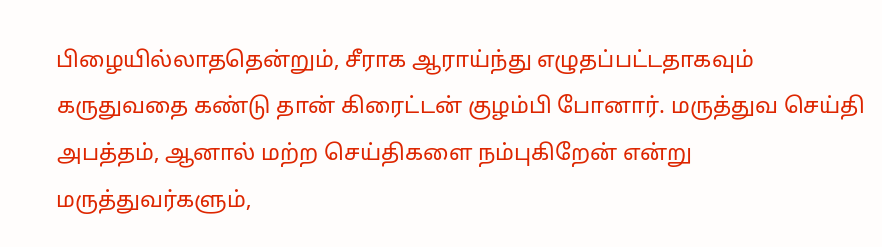பிழையில்லாததென்றும், சீராக ஆராய்ந்து எழுதப்பட்டதாகவும் கருதுவதை கண்டு தான் கிரைட்டன் குழம்பி போனார். மருத்துவ செய்தி அபத்தம், ஆனால் மற்ற செய்திகளை நம்புகிறேன் என்று மருத்துவர்களும்,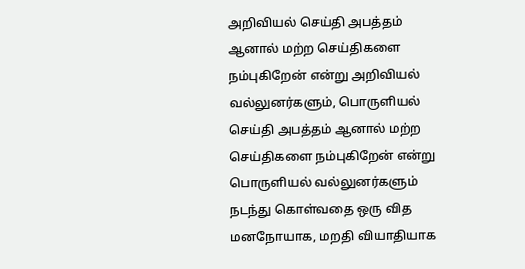அறிவியல் செய்தி அபத்தம் ஆனால் மற்ற செய்திகளை நம்புகிறேன் என்று அறிவியல் வல்லுனர்களும், பொருளியல் செய்தி அபத்தம் ஆனால் மற்ற செய்திகளை நம்புகிறேன் என்று பொருளியல் வல்லுனர்களும் நடந்து கொள்வதை ஒரு வித மனநோயாக, மறதி வியாதியாக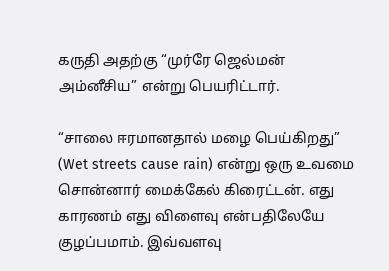கருதி அதற்கு “முர்ரே ஜெல்மன் அம்னீசிய” என்று பெயரிட்டார்.

“சாலை ஈரமானதால் மழை பெய்கிறது” (Wet streets cause rain) என்று ஒரு உவமை சொன்னார் மைக்கேல் கிரைட்டன். எது காரணம் எது விளைவு என்பதிலேயே குழப்பமாம். இவ்வளவு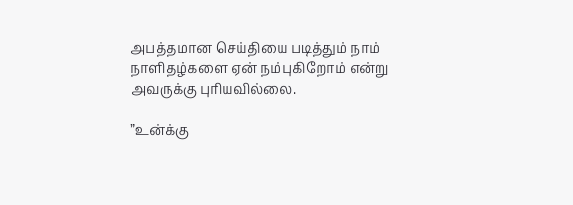அபத்தமான செய்தியை படித்தும் நாம் நாளிதழ்களை ஏன் நம்புகிறோம் என்று அவருக்கு புரியவில்லை.

”உன்க்கு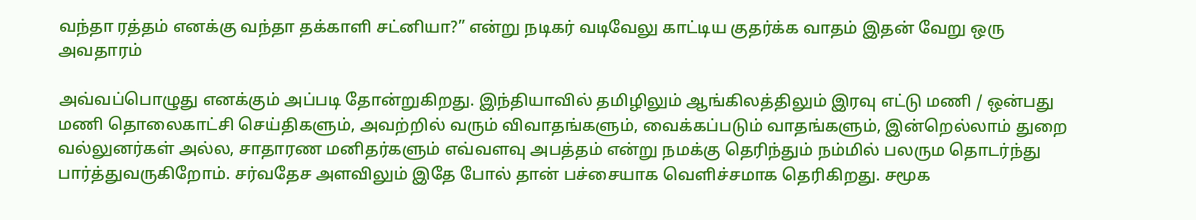வந்தா ரத்தம் எனக்கு வந்தா தக்காளி சட்னியா?” என்று நடிகர் வடிவேலு காட்டிய குதர்க்க வாதம் இதன் வேறு ஒரு அவதாரம்

அவ்வப்பொழுது எனக்கும் அப்படி தோன்றுகிறது. இந்தியாவில் தமிழிலும் ஆங்கிலத்திலும் இரவு எட்டு மணி / ஒன்பது மணி தொலைகாட்சி செய்திகளும், அவற்றில் வரும் விவாதங்களும், வைக்கப்படும் வாதங்களும், இன்றெல்லாம் துறை வல்லுனர்கள் அல்ல, சாதாரண மனிதர்களும் எவ்வளவு அபத்தம் என்று நமக்கு தெரிந்தும் நம்மில் பலரும தொடர்ந்து பார்த்துவருகிறோம். சர்வதேச அளவிலும் இதே போல் தான் பச்சையாக வெளிச்சமாக தெரிகிறது. சமூக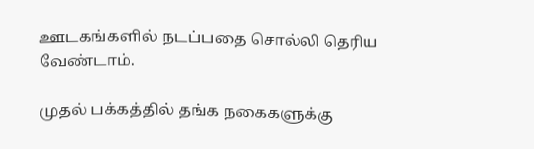ஊடகங்களில் நடப்பதை சொல்லி தெரிய வேண்டாம்.

முதல் பக்கத்தில் தங்க நகைகளுக்கு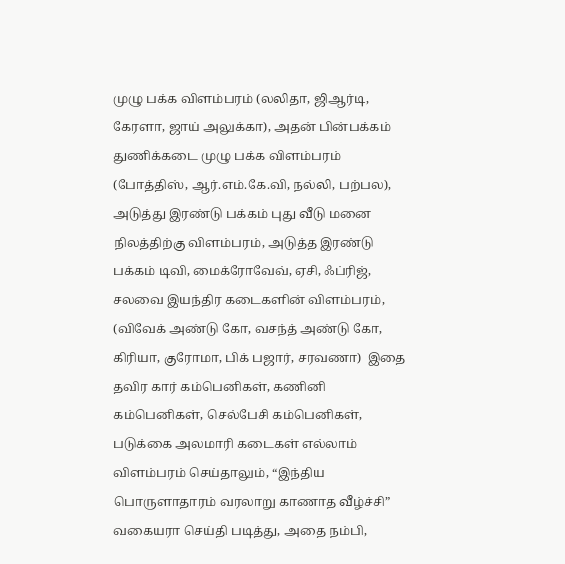முழு பக்க விளம்பரம் (லலிதா, ஜிஆர்டி, கேரளா, ஜாய் அலுக்கா), அதன் பின்பக்கம் துணிக்கடை முழு பக்க விளம்பரம் (போத்திஸ், ஆர்.எம்.கே.வி, நல்லி, பற்பல), அடுத்து இரண்டு பக்கம் புது வீடு மனை நிலத்திற்கு விளம்பரம், அடுத்த இரண்டு பக்கம் டிவி, மைக்ரோவேவ், ஏசி, ஃப்ரிஜ், சலவை இயந்திர கடைகளின் விளம்பரம், (விவேக் அண்டு கோ, வசந்த் அண்டு கோ, கிரியா, குரோமா, பிக் பஜார், சரவணா)  இதை தவிர கார் கம்பெனிகள், கணினி கம்பெனிகள், செல்பேசி கம்பெனிகள், படுக்கை அலமாரி கடைகள் எல்லாம் விளம்பரம் செய்தாலும், “இந்திய பொருளாதாரம் வரலாறு காணாத வீழ்ச்சி” வகையரா செய்தி படித்து, அதை நம்பி,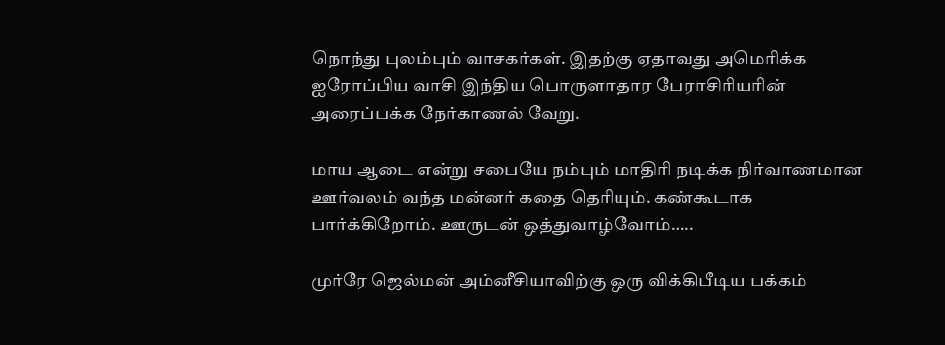நொந்து புலம்பும் வாசகர்கள். இதற்கு ஏதாவது அமெரிக்க ஐரோப்பிய வாசி இந்திய பொருளாதார பேராசிரியரின் அரைப்பக்க நேர்காணல் வேறு.

மாய ஆடை என்று சபையே நம்பும் மாதிரி நடிக்க நிர்வாணமான ஊர்வலம் வந்த மன்னர் கதை தெரியும். கண்கூடாக பார்க்கிறோம். ஊருடன் ஒத்துவாழ்வோம்…..

முர்ரே ஜெல்மன் அம்னீசியாவிற்கு ஒரு விக்கிபீடிய பக்கம்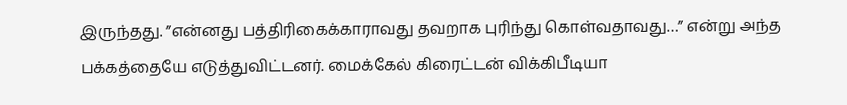இருந்தது. ”என்னது பத்திரிகைக்காராவது தவறாக புரிந்து கொள்வதாவது…” என்று அந்த பக்கத்தையே எடுத்துவிட்டனர். மைக்கேல் கிரைட்டன் விக்கிபீடியா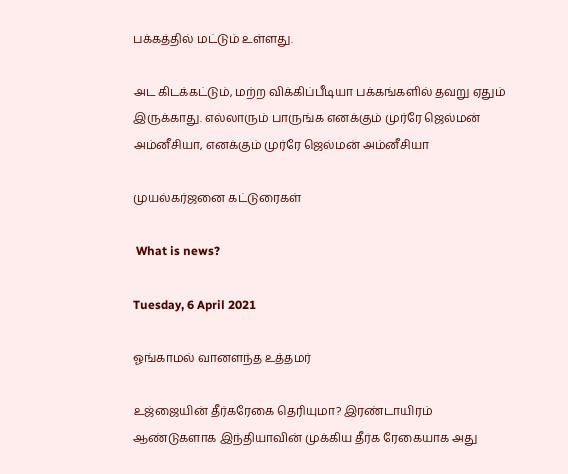பக்கத்தில் மட்டும் உள்ளது.

அட கிடக்கட்டும், மற்ற விக்கிப்பீடியா பக்கங்களில் தவறு ஏதும் இருக்காது. எல்லாரும் பாருங்க எனக்கும் முர்ரே ஜெல்மன் அம்னீசியா, எனக்கும் முர்ரே ஜெல்மன் அம்னீசியா

முயல்கர்ஜனை கட்டுரைகள்

 What is news?

Tuesday, 6 April 2021

ஓங்காமல் வானளந்த உத்தமர்

உஜ்ஜையின் தீர்கரேகை தெரியுமா? இரண்டாயிரம் ஆண்டுகளாக இந்தியாவின் முக்கிய தீர்க ரேகையாக அது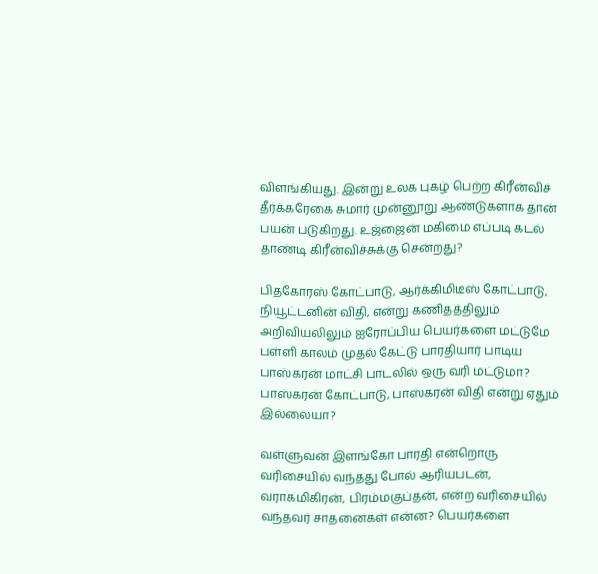விளங்கியது. இன்று உலக புகழ் பெற்ற கிரீன்விச் தீர்க்கரேகை சுமார் முன்னூறு ஆண்டுகளாக தான் பயன் படுகிறது. உஜ்ஜைன் மகிமை எப்படி கடல் தாண்டி கிரீன்விச்சுக்கு சென்றது?

பிதகோரஸ் கோட்பாடு, ஆர்க்கிமிடீஸ் கோட்பாடு, நியூட்டனின் விதி, என்று கணிதத்திலும் அறிவியலிலும் ஐரோப்பிய பெயர்களை மட்டுமே பள்ளி காலம் முதல் கேட்டு பாரதியார் பாடிய பாஸ்கரன் மாட்சி பாடலில் ஒரு வரி மட்டுமா? பாஸ்கரன் கோட்பாடு, பாஸ்கரன் விதி என்று ஏதும் இல்லையா?

வள்ளுவன் இளங்கோ பாரதி என்றொரு வரிசையில் வந்தது போல் ஆரியபடன், வராகமிகிரன், பிரம்மகுப்தன், என்ற வரிசையில் வந்தவர் சாதனைகள் என்ன? பெயர்களை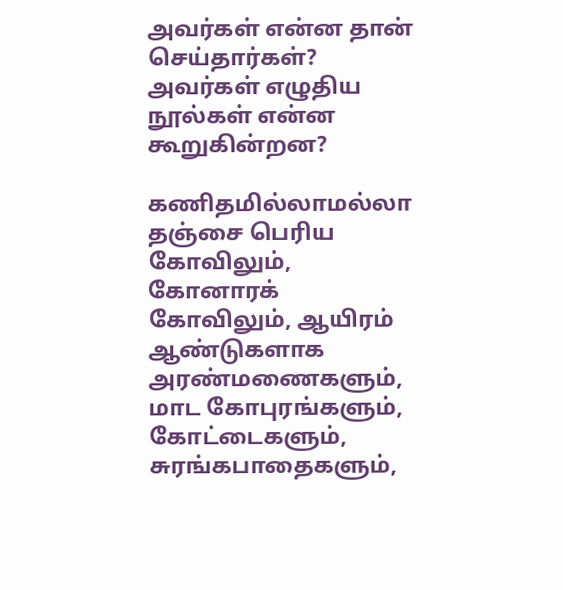அவர்கள் என்ன தான் செய்தார்கள்? அவர்கள் எழுதிய நூல்கள் என்ன கூறுகின்றன?

கணிதமில்லாமல்லா தஞ்சை பெரிய கோவிலும், கோனாரக் கோவிலும், ஆயிரம் ஆண்டுகளாக அரண்மணைகளும், மாட கோபுரங்களும், கோட்டைகளும், சுரங்கபாதைகளும்,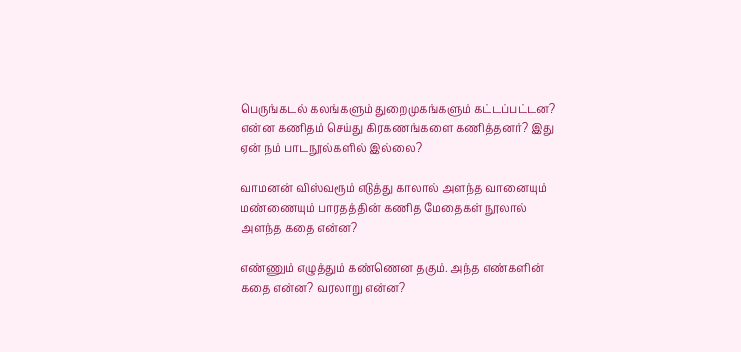பெருங்கடல் கலங்களும் துறைமுகங்களும் கட்டப்பட்டன?  என்ன கணிதம் செய்து கிரகணங்களை கணித்தனர்? இது ஏன் நம் பாடநூல்களில் இல்லை?

வாமனன் விஸ்வரூம் எடுத்து காலால் அளந்த வானையும் மண்ணையும் பாரதத்தின் கணித மேதைகள் நூலால் அளந்த கதை என்ன?

எண்ணும் எழுத்தும் கண்ணென தகும். அந்த எண்களின் கதை என்ன? வரலாறு என்ன?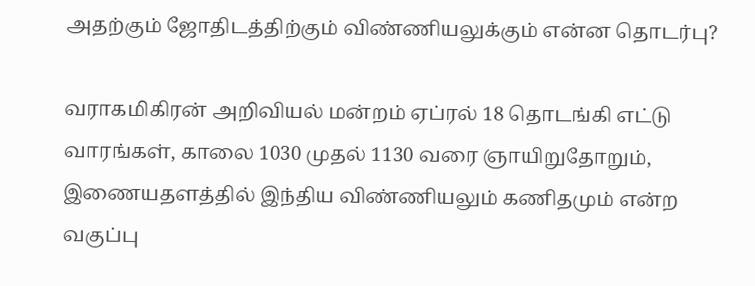அதற்கும் ஜோதிடத்திற்கும் விண்ணியலுக்கும் என்ன தொடர்பு?

வராகமிகிரன் அறிவியல் மன்றம் ஏப்ரல் 18 தொடங்கி எட்டு வாரங்கள், காலை 1030 முதல் 1130 வரை ஞாயிறுதோறும், இணையதளத்தில் இந்திய விண்ணியலும் கணிதமும் என்ற வகுப்பு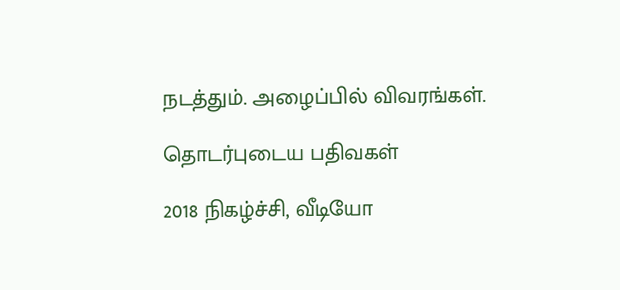நடத்தும். அழைப்பில் விவரங்கள்.

தொடர்புடைய பதிவகள்

2018 நிகழ்ச்சி, வீடியோ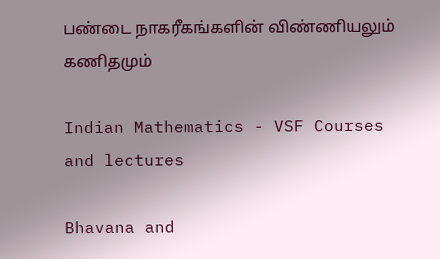பண்டை நாகரீகங்களின் விண்ணியலும் கணிதமும்

Indian Mathematics - VSF Courses and lectures

Bhavana and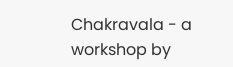Chakravala - a workshop by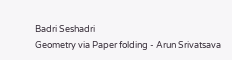Badri Seshadri
Geometry via Paper folding - Arun Srivatsava